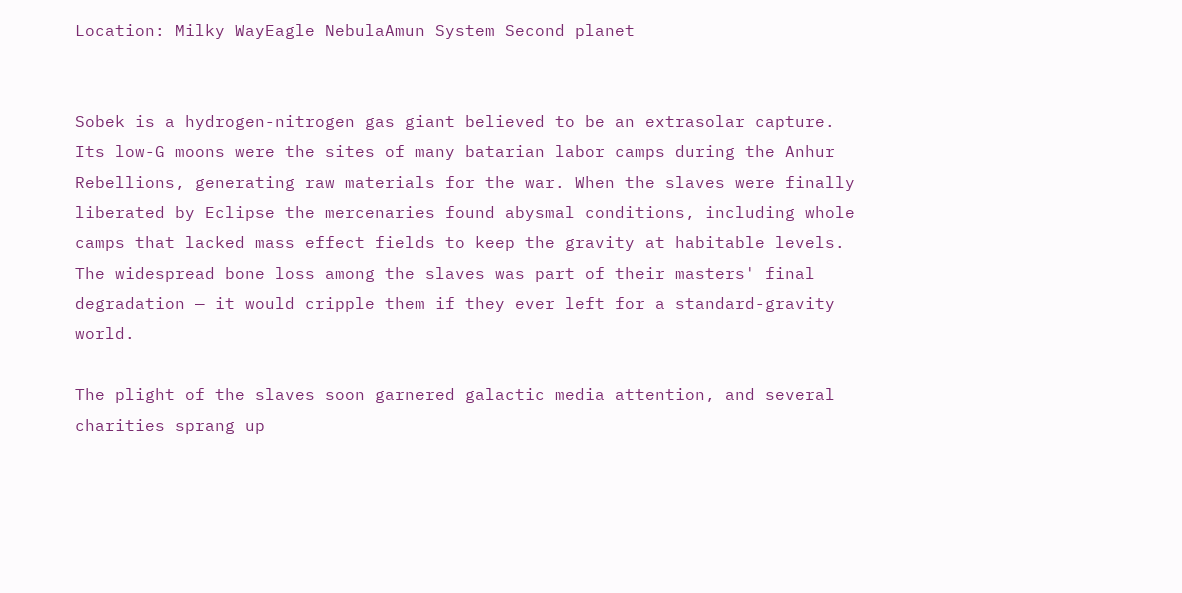Location: Milky WayEagle NebulaAmun System Second planet


Sobek is a hydrogen-nitrogen gas giant believed to be an extrasolar capture. Its low-G moons were the sites of many batarian labor camps during the Anhur Rebellions, generating raw materials for the war. When the slaves were finally liberated by Eclipse the mercenaries found abysmal conditions, including whole camps that lacked mass effect fields to keep the gravity at habitable levels. The widespread bone loss among the slaves was part of their masters' final degradation — it would cripple them if they ever left for a standard-gravity world.

The plight of the slaves soon garnered galactic media attention, and several charities sprang up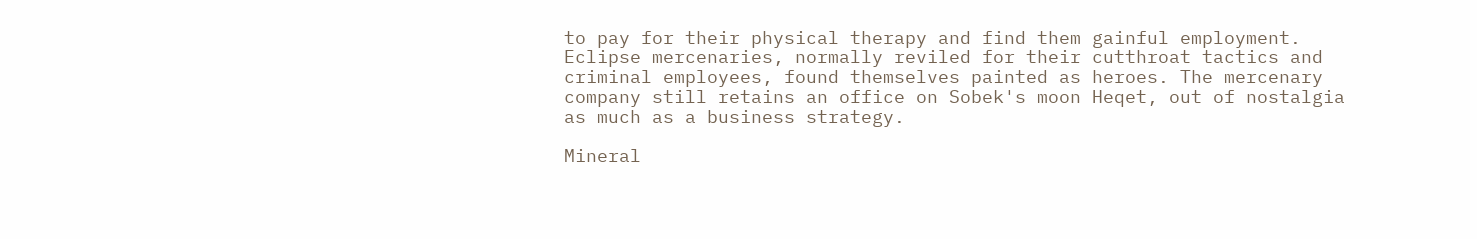to pay for their physical therapy and find them gainful employment. Eclipse mercenaries, normally reviled for their cutthroat tactics and criminal employees, found themselves painted as heroes. The mercenary company still retains an office on Sobek's moon Heqet, out of nostalgia as much as a business strategy.

Mineral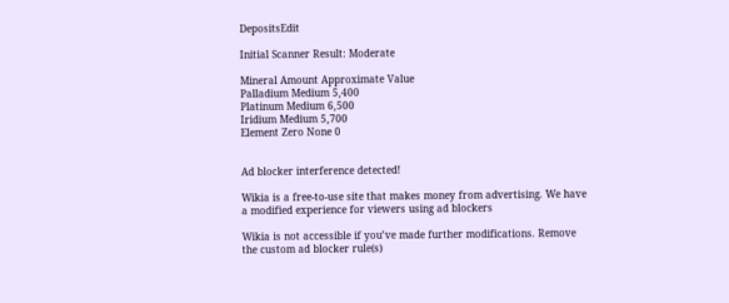DepositsEdit

Initial Scanner Result: Moderate

Mineral Amount Approximate Value
Palladium Medium 5,400
Platinum Medium 6,500
Iridium Medium 5,700
Element Zero None 0


Ad blocker interference detected!

Wikia is a free-to-use site that makes money from advertising. We have a modified experience for viewers using ad blockers

Wikia is not accessible if you’ve made further modifications. Remove the custom ad blocker rule(s)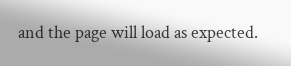and the page will load as expected.